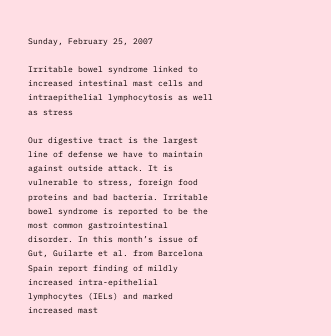Sunday, February 25, 2007

Irritable bowel syndrome linked to increased intestinal mast cells and intraepithelial lymphocytosis as well as stress

Our digestive tract is the largest line of defense we have to maintain against outside attack. It is vulnerable to stress, foreign food proteins and bad bacteria. Irritable bowel syndrome is reported to be the most common gastrointestinal disorder. In this month’s issue of Gut, Guilarte et al. from Barcelona Spain report finding of mildly increased intra-epithelial lymphocytes (IELs) and marked increased mast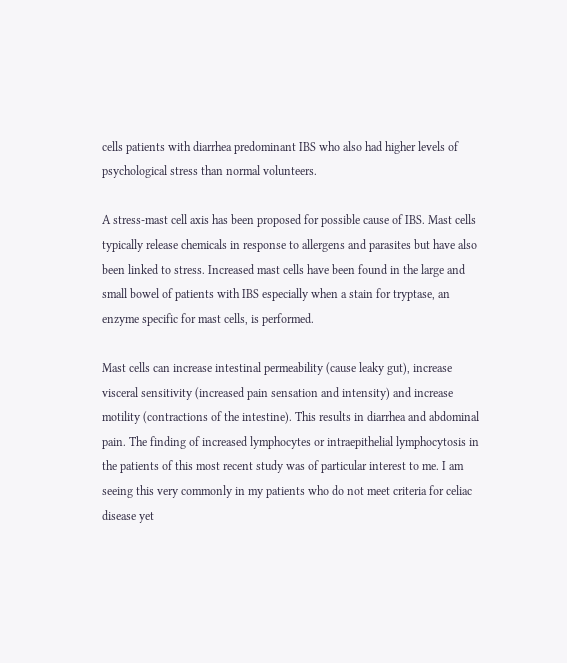cells patients with diarrhea predominant IBS who also had higher levels of psychological stress than normal volunteers.

A stress-mast cell axis has been proposed for possible cause of IBS. Mast cells typically release chemicals in response to allergens and parasites but have also been linked to stress. Increased mast cells have been found in the large and small bowel of patients with IBS especially when a stain for tryptase, an enzyme specific for mast cells, is performed.

Mast cells can increase intestinal permeability (cause leaky gut), increase visceral sensitivity (increased pain sensation and intensity) and increase motility (contractions of the intestine). This results in diarrhea and abdominal pain. The finding of increased lymphocytes or intraepithelial lymphocytosis in the patients of this most recent study was of particular interest to me. I am seeing this very commonly in my patients who do not meet criteria for celiac disease yet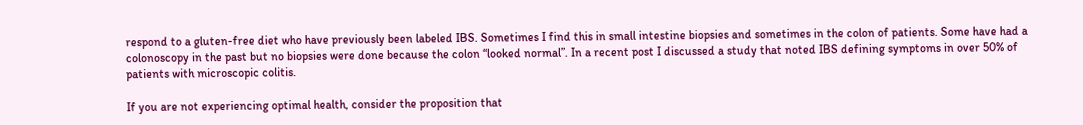respond to a gluten-free diet who have previously been labeled IBS. Sometimes I find this in small intestine biopsies and sometimes in the colon of patients. Some have had a colonoscopy in the past but no biopsies were done because the colon “looked normal”. In a recent post I discussed a study that noted IBS defining symptoms in over 50% of patients with microscopic colitis.

If you are not experiencing optimal health, consider the proposition that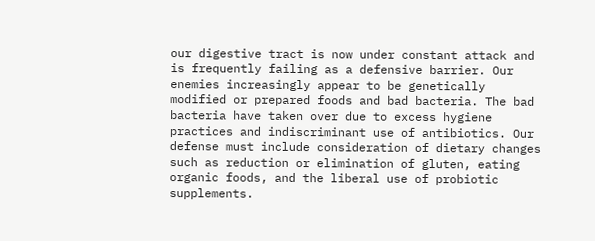our digestive tract is now under constant attack and is frequently failing as a defensive barrier. Our enemies increasingly appear to be genetically modified or prepared foods and bad bacteria. The bad bacteria have taken over due to excess hygiene practices and indiscriminant use of antibiotics. Our defense must include consideration of dietary changes such as reduction or elimination of gluten, eating organic foods, and the liberal use of probiotic supplements.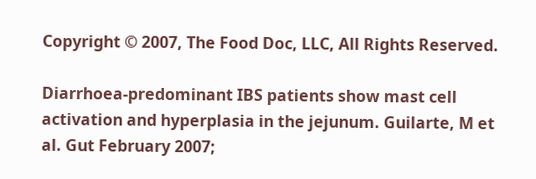Copyright © 2007, The Food Doc, LLC, All Rights Reserved.

Diarrhoea-predominant IBS patients show mast cell activation and hyperplasia in the jejunum. Guilarte, M et al. Gut February 2007;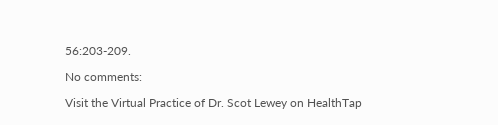56:203-209.

No comments:

Visit the Virtual Practice of Dr. Scot Lewey on HealthTap